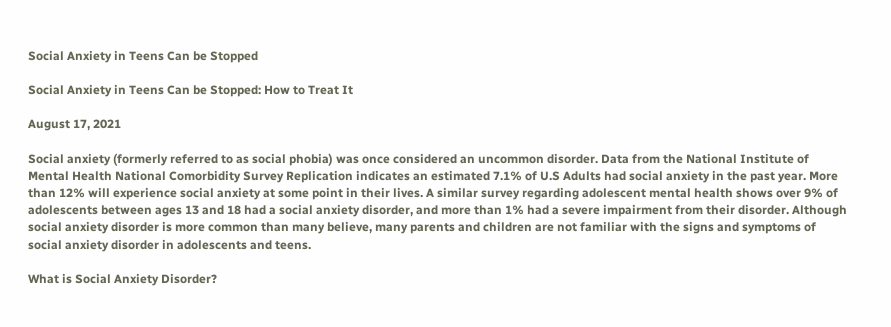Social Anxiety in Teens Can be Stopped

Social Anxiety in Teens Can be Stopped: How to Treat It

August 17, 2021

Social anxiety (formerly referred to as social phobia) was once considered an uncommon disorder. Data from the National Institute of Mental Health National Comorbidity Survey Replication indicates an estimated 7.1% of U.S Adults had social anxiety in the past year. More than 12% will experience social anxiety at some point in their lives. A similar survey regarding adolescent mental health shows over 9% of adolescents between ages 13 and 18 had a social anxiety disorder, and more than 1% had a severe impairment from their disorder. Although social anxiety disorder is more common than many believe, many parents and children are not familiar with the signs and symptoms of social anxiety disorder in adolescents and teens.

What is Social Anxiety Disorder?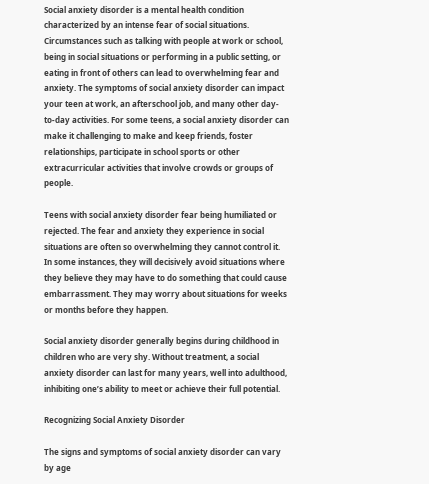Social anxiety disorder is a mental health condition characterized by an intense fear of social situations. Circumstances such as talking with people at work or school, being in social situations or performing in a public setting, or eating in front of others can lead to overwhelming fear and anxiety. The symptoms of social anxiety disorder can impact your teen at work, an afterschool job, and many other day-to-day activities. For some teens, a social anxiety disorder can make it challenging to make and keep friends, foster relationships, participate in school sports or other extracurricular activities that involve crowds or groups of people.

Teens with social anxiety disorder fear being humiliated or rejected. The fear and anxiety they experience in social situations are often so overwhelming they cannot control it. In some instances, they will decisively avoid situations where they believe they may have to do something that could cause embarrassment. They may worry about situations for weeks or months before they happen.

Social anxiety disorder generally begins during childhood in children who are very shy. Without treatment, a social anxiety disorder can last for many years, well into adulthood, inhibiting one’s ability to meet or achieve their full potential.

Recognizing Social Anxiety Disorder

The signs and symptoms of social anxiety disorder can vary by age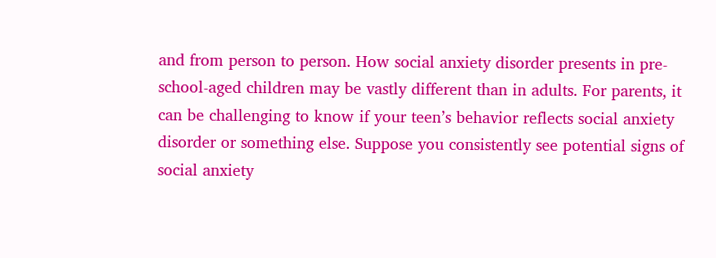and from person to person. How social anxiety disorder presents in pre-school-aged children may be vastly different than in adults. For parents, it can be challenging to know if your teen’s behavior reflects social anxiety disorder or something else. Suppose you consistently see potential signs of social anxiety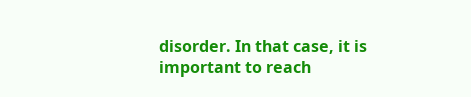disorder. In that case, it is important to reach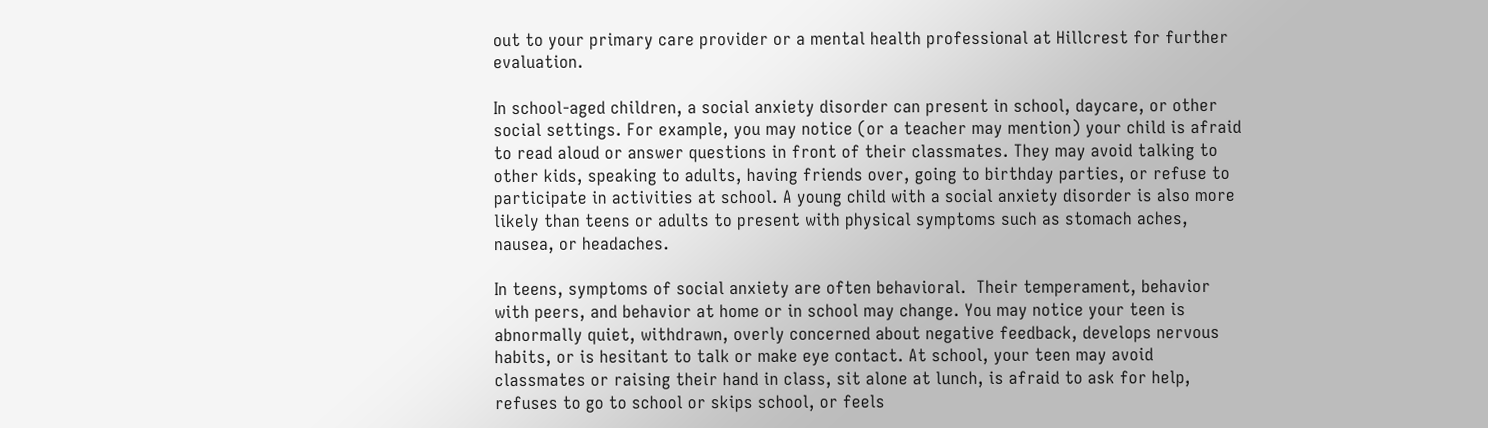out to your primary care provider or a mental health professional at Hillcrest for further evaluation.

In school-aged children, a social anxiety disorder can present in school, daycare, or other social settings. For example, you may notice (or a teacher may mention) your child is afraid to read aloud or answer questions in front of their classmates. They may avoid talking to other kids, speaking to adults, having friends over, going to birthday parties, or refuse to participate in activities at school. A young child with a social anxiety disorder is also more likely than teens or adults to present with physical symptoms such as stomach aches, nausea, or headaches.

In teens, symptoms of social anxiety are often behavioral.  Their temperament, behavior with peers, and behavior at home or in school may change. You may notice your teen is abnormally quiet, withdrawn, overly concerned about negative feedback, develops nervous habits, or is hesitant to talk or make eye contact. At school, your teen may avoid classmates or raising their hand in class, sit alone at lunch, is afraid to ask for help, refuses to go to school or skips school, or feels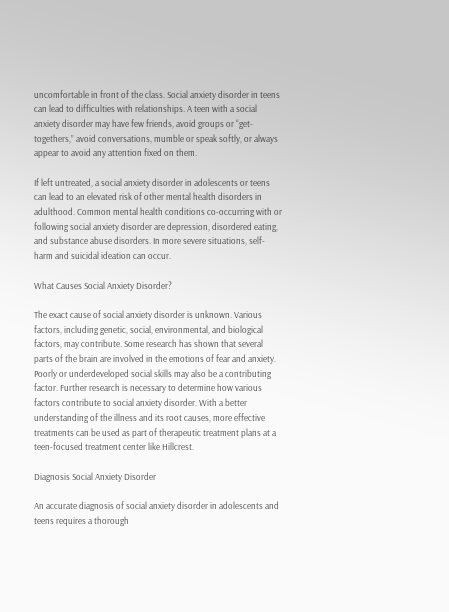uncomfortable in front of the class. Social anxiety disorder in teens can lead to difficulties with relationships. A teen with a social anxiety disorder may have few friends, avoid groups or “get-togethers,” avoid conversations, mumble or speak softly, or always appear to avoid any attention fixed on them.

If left untreated, a social anxiety disorder in adolescents or teens can lead to an elevated risk of other mental health disorders in adulthood. Common mental health conditions co-occurring with or following social anxiety disorder are depression, disordered eating, and substance abuse disorders. In more severe situations, self-harm and suicidal ideation can occur.

What Causes Social Anxiety Disorder?

The exact cause of social anxiety disorder is unknown. Various factors, including genetic, social, environmental, and biological factors, may contribute. Some research has shown that several parts of the brain are involved in the emotions of fear and anxiety. Poorly or underdeveloped social skills may also be a contributing factor. Further research is necessary to determine how various factors contribute to social anxiety disorder. With a better understanding of the illness and its root causes, more effective treatments can be used as part of therapeutic treatment plans at a teen-focused treatment center like Hillcrest.

Diagnosis Social Anxiety Disorder

An accurate diagnosis of social anxiety disorder in adolescents and teens requires a thorough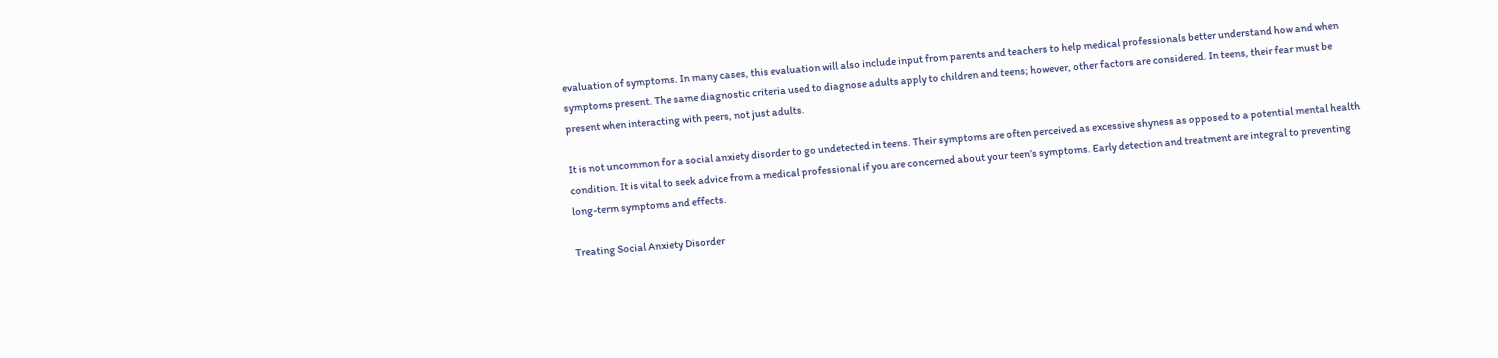evaluation of symptoms. In many cases, this evaluation will also include input from parents and teachers to help medical professionals better understand how and when symptoms present. The same diagnostic criteria used to diagnose adults apply to children and teens; however, other factors are considered. In teens, their fear must be present when interacting with peers, not just adults.

It is not uncommon for a social anxiety disorder to go undetected in teens. Their symptoms are often perceived as excessive shyness as opposed to a potential mental health condition. It is vital to seek advice from a medical professional if you are concerned about your teen’s symptoms. Early detection and treatment are integral to preventing long-term symptoms and effects.

Treating Social Anxiety Disorder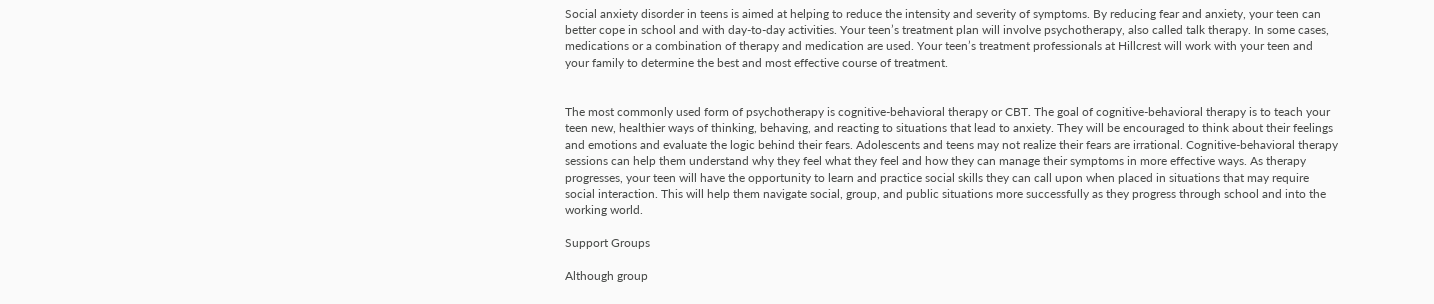Social anxiety disorder in teens is aimed at helping to reduce the intensity and severity of symptoms. By reducing fear and anxiety, your teen can better cope in school and with day-to-day activities. Your teen’s treatment plan will involve psychotherapy, also called talk therapy. In some cases, medications or a combination of therapy and medication are used. Your teen’s treatment professionals at Hillcrest will work with your teen and your family to determine the best and most effective course of treatment.


The most commonly used form of psychotherapy is cognitive-behavioral therapy or CBT. The goal of cognitive-behavioral therapy is to teach your teen new, healthier ways of thinking, behaving, and reacting to situations that lead to anxiety. They will be encouraged to think about their feelings and emotions and evaluate the logic behind their fears. Adolescents and teens may not realize their fears are irrational. Cognitive-behavioral therapy sessions can help them understand why they feel what they feel and how they can manage their symptoms in more effective ways. As therapy progresses, your teen will have the opportunity to learn and practice social skills they can call upon when placed in situations that may require social interaction. This will help them navigate social, group, and public situations more successfully as they progress through school and into the working world.

Support Groups

Although group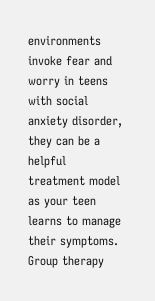environments invoke fear and worry in teens with social anxiety disorder, they can be a helpful treatment model as your teen learns to manage their symptoms. Group therapy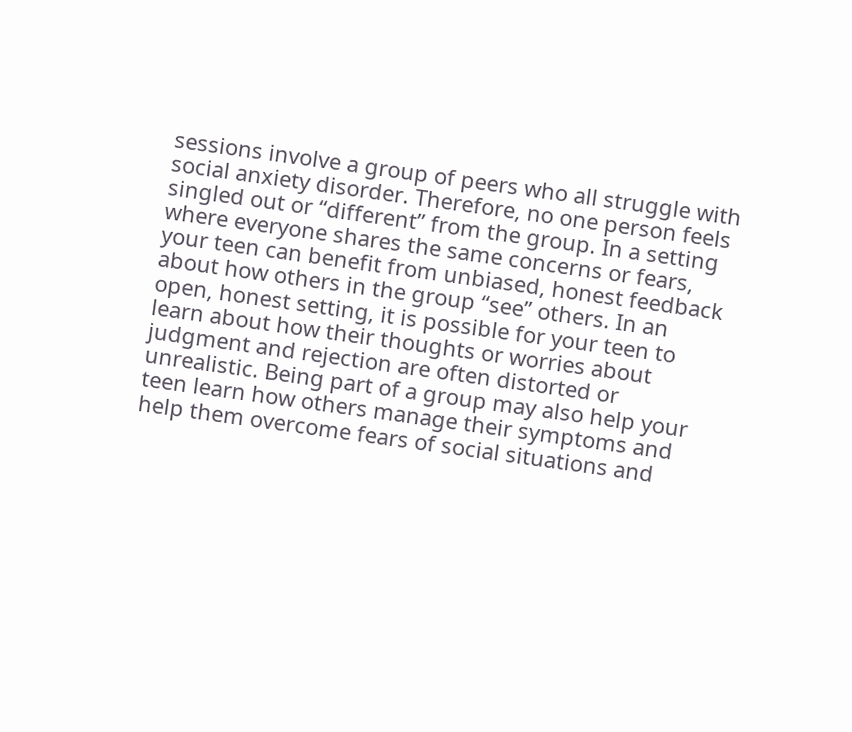sessions involve a group of peers who all struggle with social anxiety disorder. Therefore, no one person feels singled out or “different” from the group. In a setting where everyone shares the same concerns or fears, your teen can benefit from unbiased, honest feedback about how others in the group “see” others. In an open, honest setting, it is possible for your teen to learn about how their thoughts or worries about judgment and rejection are often distorted or unrealistic. Being part of a group may also help your teen learn how others manage their symptoms and help them overcome fears of social situations and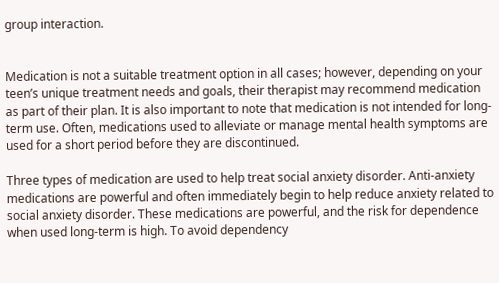group interaction.


Medication is not a suitable treatment option in all cases; however, depending on your teen’s unique treatment needs and goals, their therapist may recommend medication as part of their plan. It is also important to note that medication is not intended for long-term use. Often, medications used to alleviate or manage mental health symptoms are used for a short period before they are discontinued.

Three types of medication are used to help treat social anxiety disorder. Anti-anxiety medications are powerful and often immediately begin to help reduce anxiety related to social anxiety disorder. These medications are powerful, and the risk for dependence when used long-term is high. To avoid dependency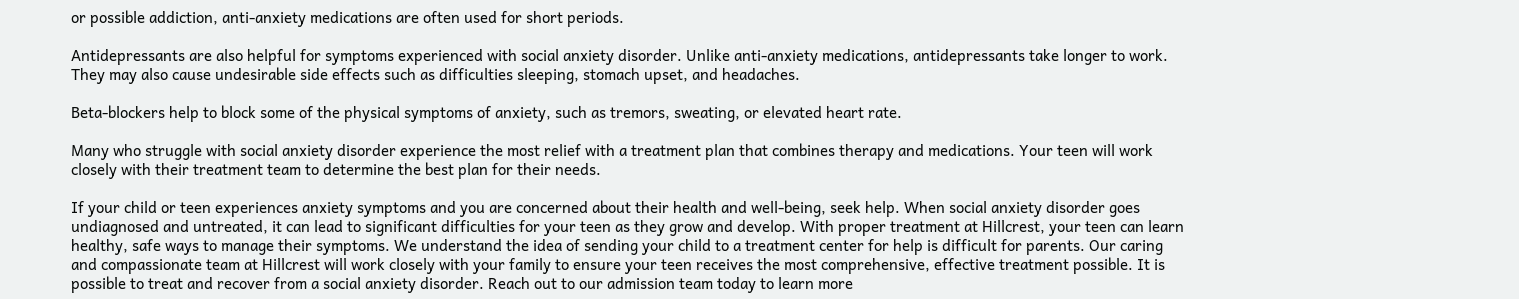or possible addiction, anti-anxiety medications are often used for short periods.

Antidepressants are also helpful for symptoms experienced with social anxiety disorder. Unlike anti-anxiety medications, antidepressants take longer to work. They may also cause undesirable side effects such as difficulties sleeping, stomach upset, and headaches.

Beta-blockers help to block some of the physical symptoms of anxiety, such as tremors, sweating, or elevated heart rate.

Many who struggle with social anxiety disorder experience the most relief with a treatment plan that combines therapy and medications. Your teen will work closely with their treatment team to determine the best plan for their needs.

If your child or teen experiences anxiety symptoms and you are concerned about their health and well-being, seek help. When social anxiety disorder goes undiagnosed and untreated, it can lead to significant difficulties for your teen as they grow and develop. With proper treatment at Hillcrest, your teen can learn healthy, safe ways to manage their symptoms. We understand the idea of sending your child to a treatment center for help is difficult for parents. Our caring and compassionate team at Hillcrest will work closely with your family to ensure your teen receives the most comprehensive, effective treatment possible. It is possible to treat and recover from a social anxiety disorder. Reach out to our admission team today to learn more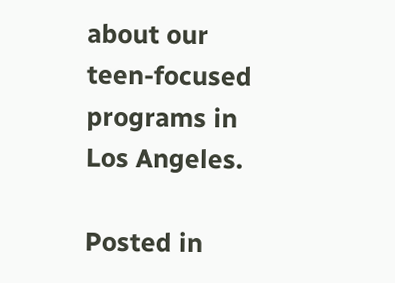about our teen-focused programs in Los Angeles.

Posted in